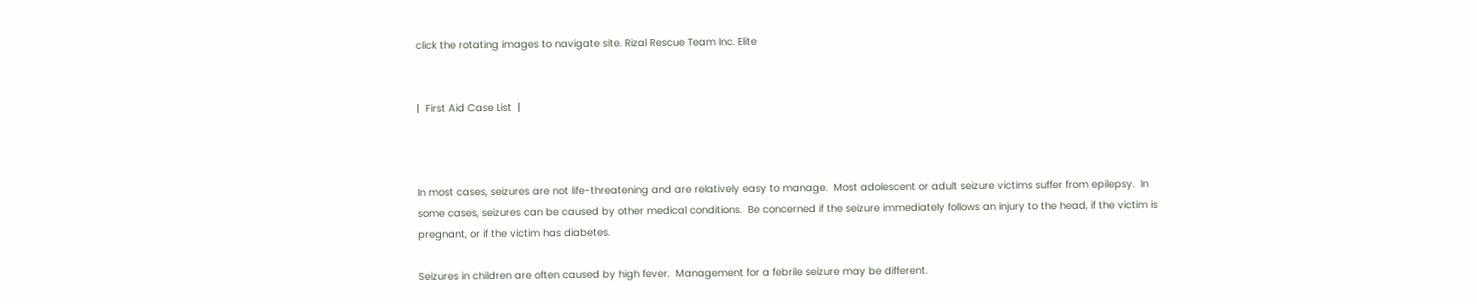click the rotating images to navigate site. Rizal Rescue Team Inc. Elite


|  First Aid Case List  |



In most cases, seizures are not life-threatening and are relatively easy to manage.  Most adolescent or adult seizure victims suffer from epilepsy.  In some cases, seizures can be caused by other medical conditions.  Be concerned if the seizure immediately follows an injury to the head, if the victim is pregnant, or if the victim has diabetes.

Seizures in children are often caused by high fever.  Management for a febrile seizure may be different.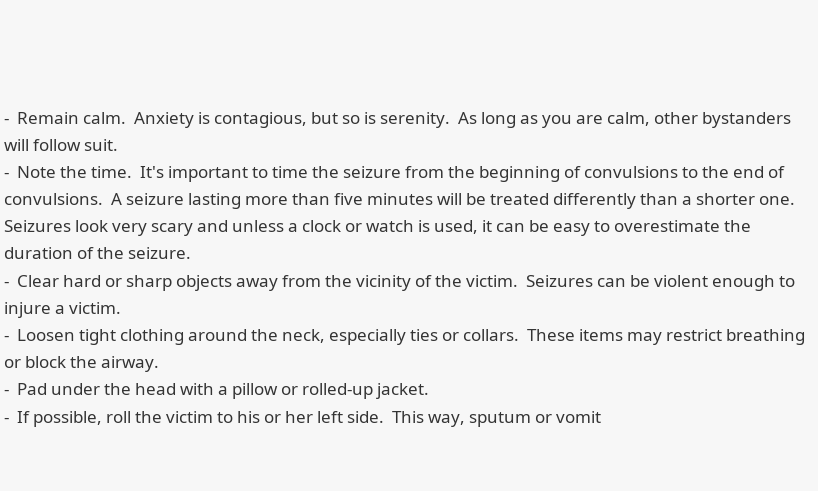-  Remain calm.  Anxiety is contagious, but so is serenity.  As long as you are calm, other bystanders will follow suit.
-  Note the time.  It's important to time the seizure from the beginning of convulsions to the end of convulsions.  A seizure lasting more than five minutes will be treated differently than a shorter one.  Seizures look very scary and unless a clock or watch is used, it can be easy to overestimate the duration of the seizure.
-  Clear hard or sharp objects away from the vicinity of the victim.  Seizures can be violent enough to injure a victim.
-  Loosen tight clothing around the neck, especially ties or collars.  These items may restrict breathing or block the airway.
-  Pad under the head with a pillow or rolled-up jacket.
-  If possible, roll the victim to his or her left side.  This way, sputum or vomit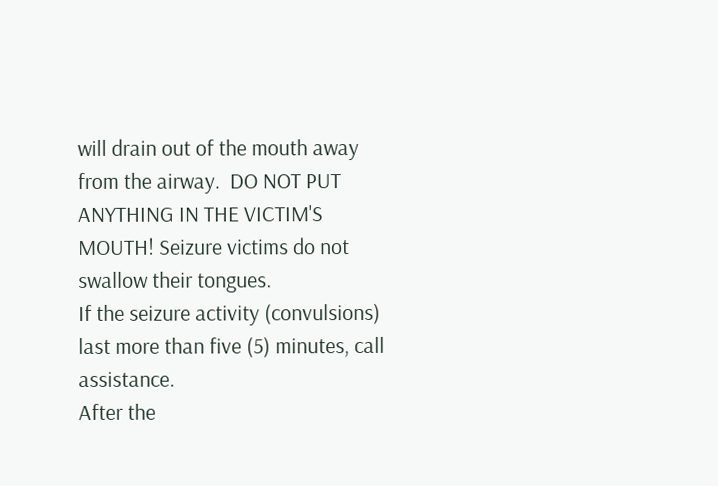will drain out of the mouth away from the airway.  DO NOT PUT ANYTHING IN THE VICTIM'S MOUTH! Seizure victims do not swallow their tongues.
If the seizure activity (convulsions) last more than five (5) minutes, call assistance.
After the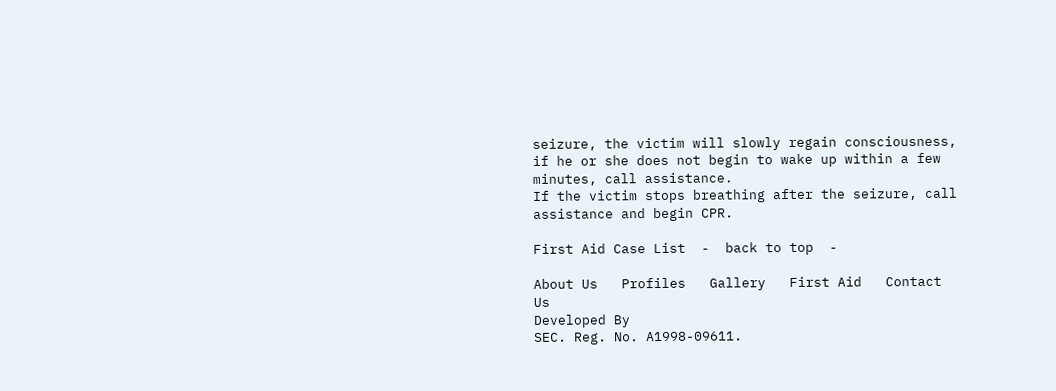seizure, the victim will slowly regain consciousness, if he or she does not begin to wake up within a few minutes, call assistance.
If the victim stops breathing after the seizure, call assistance and begin CPR.

First Aid Case List  -  back to top  -

About Us   Profiles   Gallery   First Aid   Contact Us
Developed By
SEC. Reg. No. A1998-09611.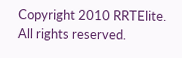Copyright 2010 RRTElite.  All rights reserved.